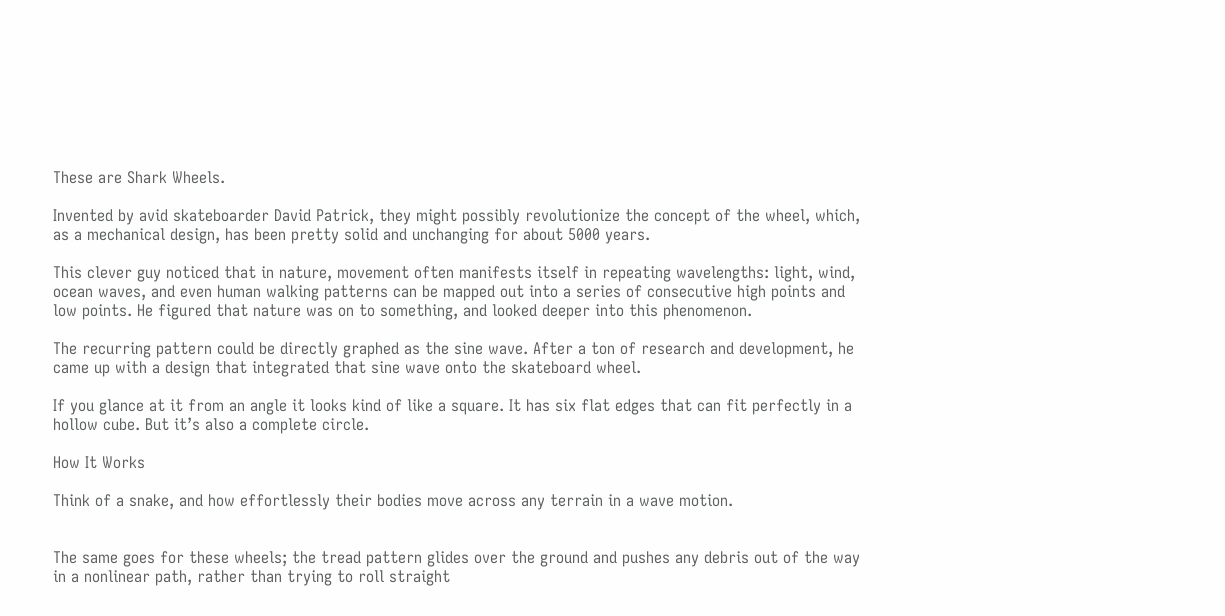These are Shark Wheels.

Invented by avid skateboarder David Patrick, they might possibly revolutionize the concept of the wheel, which, as a mechanical design, has been pretty solid and unchanging for about 5000 years.

This clever guy noticed that in nature, movement often manifests itself in repeating wavelengths: light, wind, ocean waves, and even human walking patterns can be mapped out into a series of consecutive high points and low points. He figured that nature was on to something, and looked deeper into this phenomenon.

The recurring pattern could be directly graphed as the sine wave. After a ton of research and development, he came up with a design that integrated that sine wave onto the skateboard wheel.

If you glance at it from an angle it looks kind of like a square. It has six flat edges that can fit perfectly in a hollow cube. But it’s also a complete circle.

How It Works

Think of a snake, and how effortlessly their bodies move across any terrain in a wave motion.


The same goes for these wheels; the tread pattern glides over the ground and pushes any debris out of the way in a nonlinear path, rather than trying to roll straight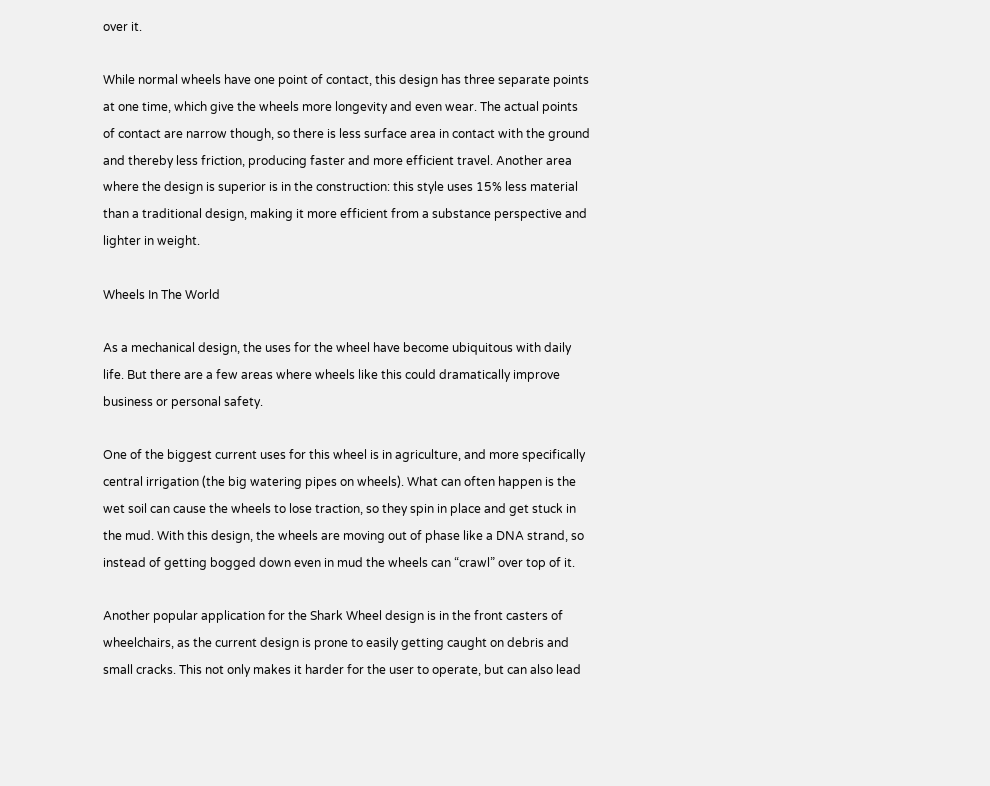over it.

While normal wheels have one point of contact, this design has three separate points at one time, which give the wheels more longevity and even wear. The actual points of contact are narrow though, so there is less surface area in contact with the ground and thereby less friction, producing faster and more efficient travel. Another area where the design is superior is in the construction: this style uses 15% less material than a traditional design, making it more efficient from a substance perspective and lighter in weight.

Wheels In The World

As a mechanical design, the uses for the wheel have become ubiquitous with daily life. But there are a few areas where wheels like this could dramatically improve business or personal safety.

One of the biggest current uses for this wheel is in agriculture, and more specifically central irrigation (the big watering pipes on wheels). What can often happen is the wet soil can cause the wheels to lose traction, so they spin in place and get stuck in the mud. With this design, the wheels are moving out of phase like a DNA strand, so instead of getting bogged down even in mud the wheels can “crawl” over top of it.

Another popular application for the Shark Wheel design is in the front casters of wheelchairs, as the current design is prone to easily getting caught on debris and small cracks. This not only makes it harder for the user to operate, but can also lead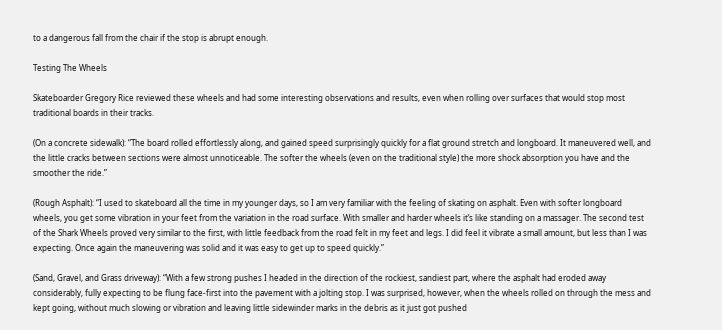to a dangerous fall from the chair if the stop is abrupt enough.

Testing The Wheels

Skateboarder Gregory Rice reviewed these wheels and had some interesting observations and results, even when rolling over surfaces that would stop most traditional boards in their tracks.

(On a concrete sidewalk): “The board rolled effortlessly along, and gained speed surprisingly quickly for a flat ground stretch and longboard. It maneuvered well, and the little cracks between sections were almost unnoticeable. The softer the wheels (even on the traditional style) the more shock absorption you have and the smoother the ride.”

(Rough Asphalt): “I used to skateboard all the time in my younger days, so I am very familiar with the feeling of skating on asphalt. Even with softer longboard wheels, you get some vibration in your feet from the variation in the road surface. With smaller and harder wheels it’s like standing on a massager. The second test of the Shark Wheels proved very similar to the first, with little feedback from the road felt in my feet and legs. I did feel it vibrate a small amount, but less than I was expecting. Once again the maneuvering was solid and it was easy to get up to speed quickly.”

(Sand, Gravel, and Grass driveway): “With a few strong pushes I headed in the direction of the rockiest, sandiest part, where the asphalt had eroded away considerably, fully expecting to be flung face-first into the pavement with a jolting stop. I was surprised, however, when the wheels rolled on through the mess and kept going, without much slowing or vibration and leaving little sidewinder marks in the debris as it just got pushed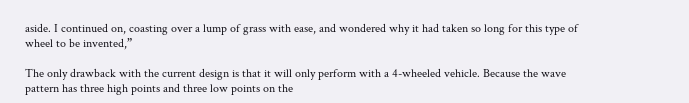aside. I continued on, coasting over a lump of grass with ease, and wondered why it had taken so long for this type of wheel to be invented,”

The only drawback with the current design is that it will only perform with a 4-wheeled vehicle. Because the wave pattern has three high points and three low points on the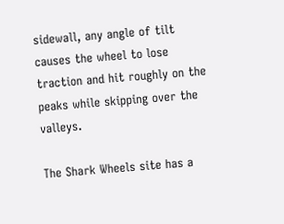sidewall, any angle of tilt causes the wheel to lose traction and hit roughly on the peaks while skipping over the valleys.

The Shark Wheels site has a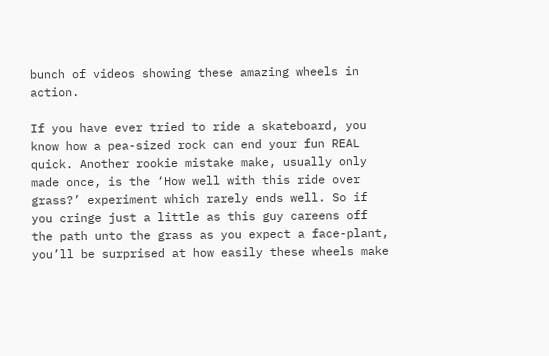bunch of videos showing these amazing wheels in action.

If you have ever tried to ride a skateboard, you know how a pea-sized rock can end your fun REAL quick. Another rookie mistake make, usually only made once, is the ‘How well with this ride over grass?’ experiment which rarely ends well. So if you cringe just a little as this guy careens off the path unto the grass as you expect a face-plant, you’ll be surprised at how easily these wheels make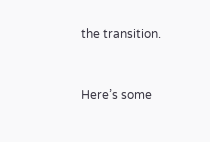the transition.


Here’s some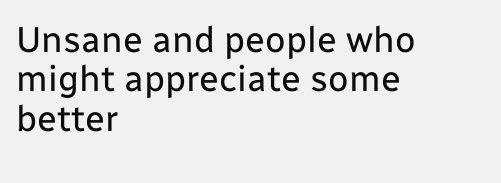Unsane and people who might appreciate some better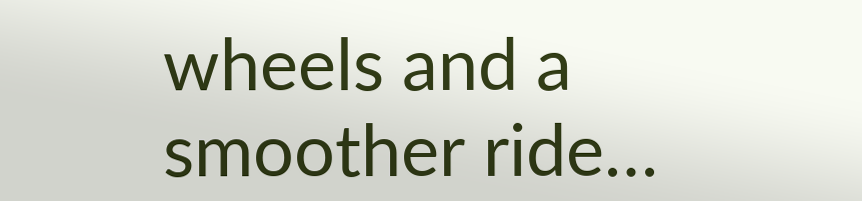wheels and a smoother ride…